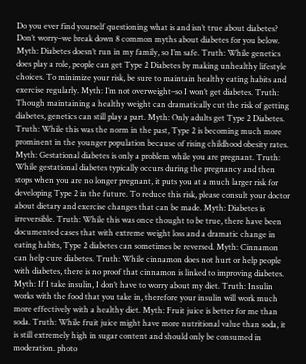Do you ever find yourself questioning what is and isn’t true about diabetes? Don’t worry–we break down 8 common myths about diabetes for you below. Myth: Diabetes doesn’t run in my family, so I’m safe. Truth: While genetics does play a role, people can get Type 2 Diabetes by making unhealthy lifestyle choices. To minimize your risk, be sure to maintain healthy eating habits and exercise regularly. Myth: I’m not overweight–so I won’t get diabetes. Truth: Though maintaining a healthy weight can dramatically cut the risk of getting diabetes, genetics can still play a part. Myth: Only adults get Type 2 Diabetes. Truth: While this was the norm in the past, Type 2 is becoming much more prominent in the younger population because of rising childhood obesity rates. Myth: Gestational diabetes is only a problem while you are pregnant. Truth: While gestational diabetes typically occurs during the pregnancy and then stops when you are no longer pregnant, it puts you at a much larger risk for developing Type 2 in the future. To reduce this risk, please consult your doctor about dietary and exercise changes that can be made. Myth: Diabetes is irreversible. Truth: While this was once thought to be true, there have been documented cases that with extreme weight loss and a dramatic change in eating habits, Type 2 diabetes can sometimes be reversed. Myth: Cinnamon can help cure diabetes. Truth: While cinnamon does not hurt or help people with diabetes, there is no proof that cinnamon is linked to improving diabetes. Myth: If I take insulin, I don’t have to worry about my diet. Truth: Insulin works with the food that you take in, therefore your insulin will work much more effectively with a healthy diet. Myth: Fruit juice is better for me than soda. Truth: While fruit juice might have more nutritional value than soda, it is still extremely high in sugar content and should only be consumed in moderation. photo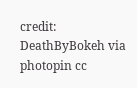credit: DeathByBokeh via photopin cc